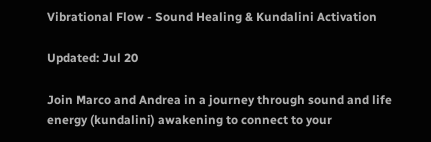Vibrational Flow - Sound Healing & Kundalini Activation

Updated: Jul 20

Join Marco and Andrea in a journey through sound and life energy (kundalini) awakening to connect to your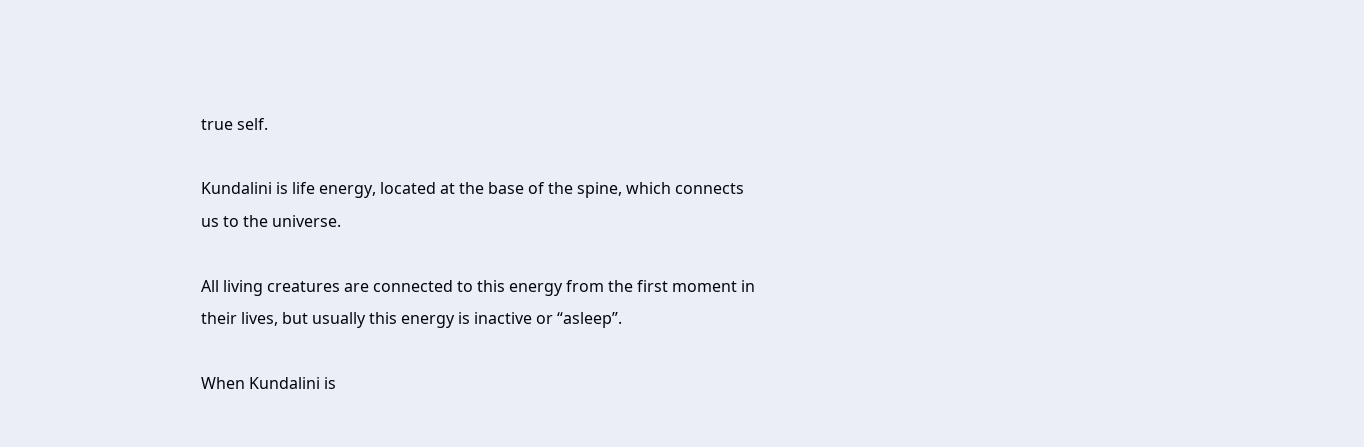true self.

Kundalini is life energy, located at the base of the spine, which connects us to the universe.

All living creatures are connected to this energy from the first moment in their lives, but usually this energy is inactive or “asleep”.

When Kundalini is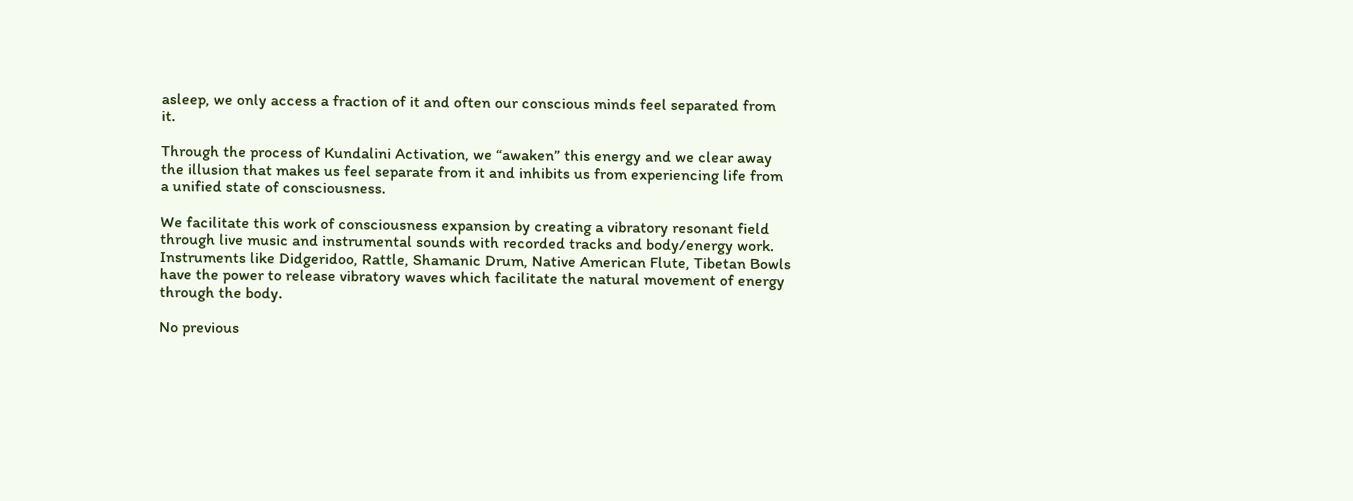asleep, we only access a fraction of it and often our conscious minds feel separated from it.

Through the process of Kundalini Activation, we “awaken” this energy and we clear away the illusion that makes us feel separate from it and inhibits us from experiencing life from a unified state of consciousness.

We facilitate this work of consciousness expansion by creating a vibratory resonant field through live music and instrumental sounds with recorded tracks and body/energy work. Instruments like Didgeridoo, Rattle, Shamanic Drum, Native American Flute, Tibetan Bowls have the power to release vibratory waves which facilitate the natural movement of energy through the body.

No previous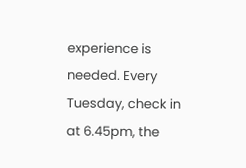experience is needed. Every Tuesday, check in at 6.45pm, the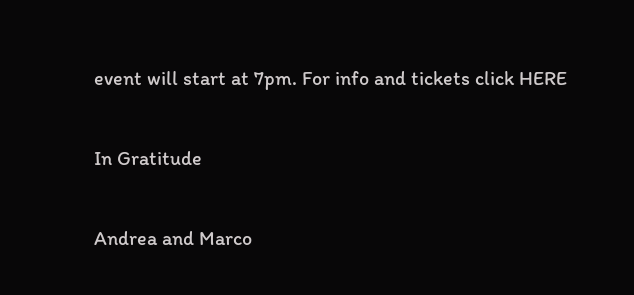event will start at 7pm. For info and tickets click HERE

In Gratitude

Andrea and Marco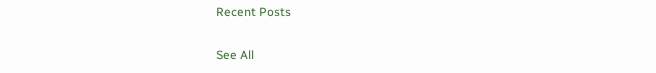Recent Posts

See All